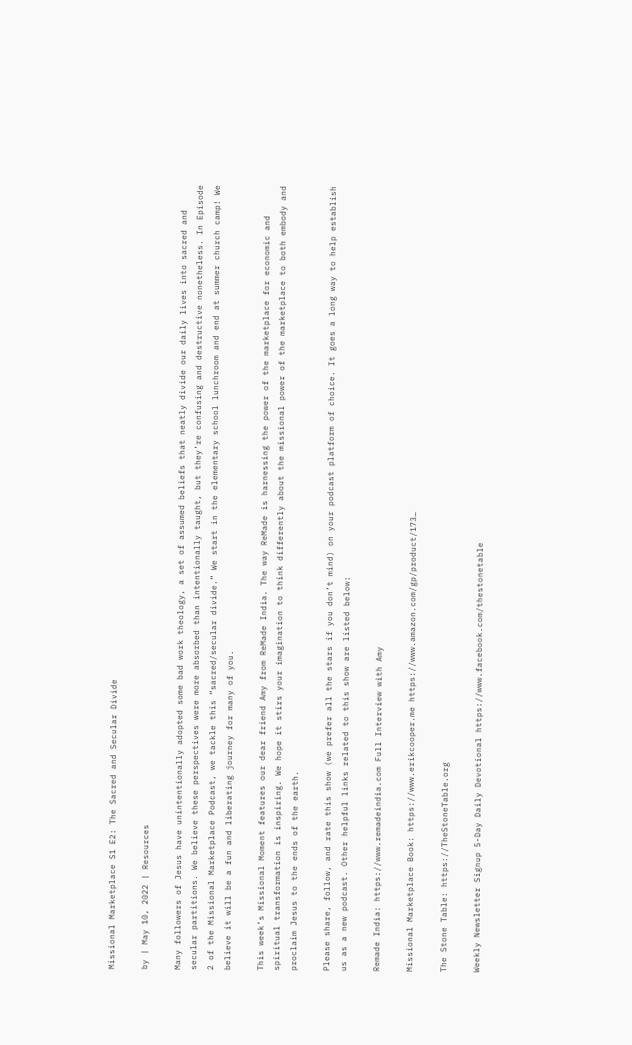Missional Marketplace S1 E2: The Sacred and Secular Divide

by | May 10, 2022 | Resources

Many followers of Jesus have unintentionally adopted some bad work theology, a set of assumed beliefs that neatly divide our daily lives into sacred and secular partitions. We believe these perspectives were more absorbed than intentionally taught, but they’re confusing and destructive nonetheless. In Episode 2 of the Missional Marketplace Podcast, we tackle this “sacred/secular divide.” We start in the elementary school lunchroom and end at summer church camp! We believe it will be a fun and liberating journey for many of you.

This week’s Missional Moment features our dear friend Amy from ReMade India. The way ReMade is harnessing the power of the marketplace for economic and spiritual transformation is inspiring. We hope it stirs your imagination to think differently about the missional power of the marketplace to both embody and proclaim Jesus to the ends of the earth.

Please share, follow, and rate this show (we prefer all the stars if you don’t mind) on your podcast platform of choice. It goes a long way to help establish us as a new podcast. Other helpful links related to this show are listed below:

Remade India: https://www.remadeindia.com Full Interview with Amy

Missional Marketplace Book: https://www.erikcooper.me https://www.amazon.com/gp/product/173…

The Stone Table: https://TheStoneTable.org

Weekly Newsletter Signup 5-Day Daily Devotional https://www.facebook.com/thestonetable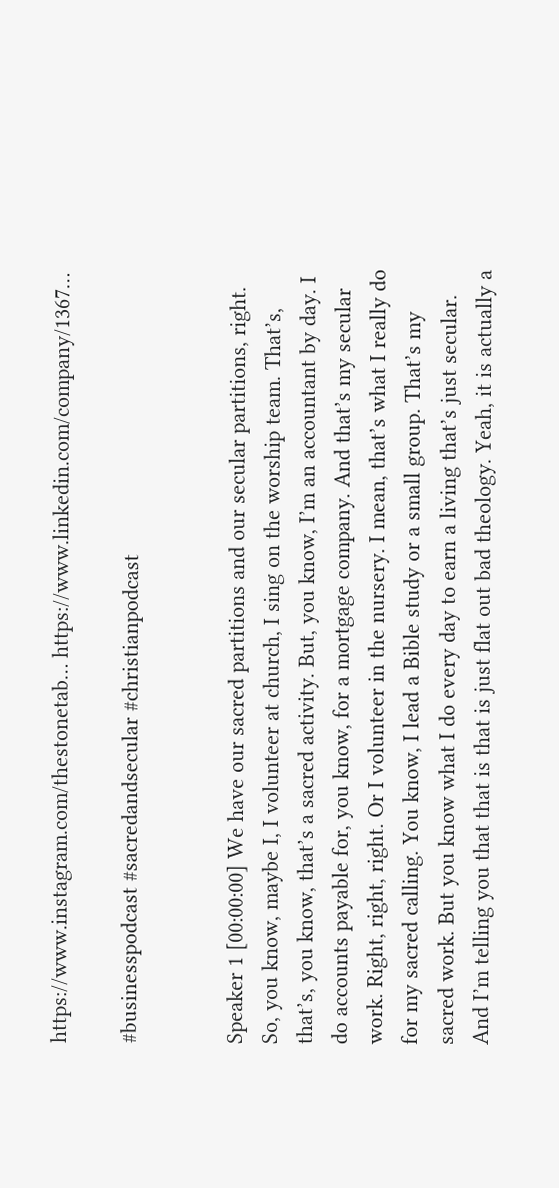https://www.instagram.com/thestonetab… https://www.linkedin.com/company/1367…

#businesspodcast #sacredandsecular #christianpodcast


Speaker 1 [00:00:00] We have our sacred partitions and our secular partitions, right. So, you know, maybe I, I volunteer at church, I sing on the worship team. That’s, that’s, you know, that’s a sacred activity. But, you know, I’m an accountant by day. I do accounts payable for, you know, for a mortgage company. And that’s my secular work. Right, right, right. Or I volunteer in the nursery. I mean, that’s what I really do for my sacred calling. You know, I lead a Bible study or a small group. That’s my sacred work. But you know what I do every day to earn a living that’s just secular. And I’m telling you that that is that is just flat out bad theology. Yeah, it is actually a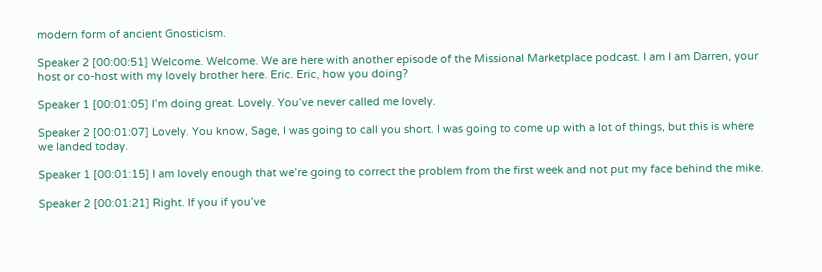modern form of ancient Gnosticism.

Speaker 2 [00:00:51] Welcome. Welcome. We are here with another episode of the Missional Marketplace podcast. I am I am Darren, your host or co-host with my lovely brother here. Eric. Eric, how you doing?

Speaker 1 [00:01:05] I’m doing great. Lovely. You’ve never called me lovely.

Speaker 2 [00:01:07] Lovely. You know, Sage, I was going to call you short. I was going to come up with a lot of things, but this is where we landed today.

Speaker 1 [00:01:15] I am lovely enough that we’re going to correct the problem from the first week and not put my face behind the mike.

Speaker 2 [00:01:21] Right. If you if you’ve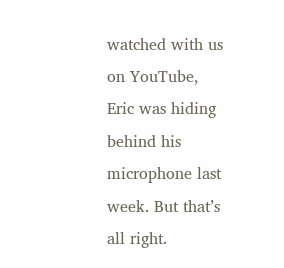watched with us on YouTube, Eric was hiding behind his microphone last week. But that’s all right.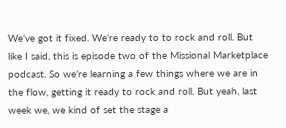We’ve got it fixed. We’re ready to to rock and roll. But like I said, this is episode two of the Missional Marketplace podcast. So we’re learning a few things where we are in the flow, getting it ready to rock and roll. But yeah, last week we, we kind of set the stage a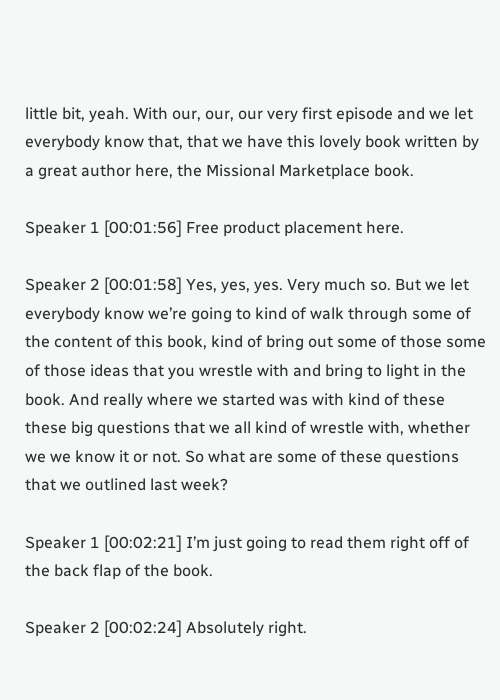little bit, yeah. With our, our, our very first episode and we let everybody know that, that we have this lovely book written by a great author here, the Missional Marketplace book.

Speaker 1 [00:01:56] Free product placement here.

Speaker 2 [00:01:58] Yes, yes, yes. Very much so. But we let everybody know we’re going to kind of walk through some of the content of this book, kind of bring out some of those some of those ideas that you wrestle with and bring to light in the book. And really where we started was with kind of these these big questions that we all kind of wrestle with, whether we we know it or not. So what are some of these questions that we outlined last week?

Speaker 1 [00:02:21] I’m just going to read them right off of the back flap of the book.

Speaker 2 [00:02:24] Absolutely right.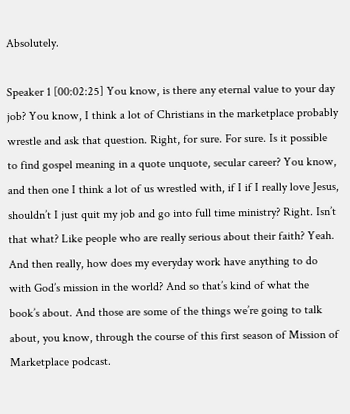Absolutely.

Speaker 1 [00:02:25] You know, is there any eternal value to your day job? You know, I think a lot of Christians in the marketplace probably wrestle and ask that question. Right, for sure. For sure. Is it possible to find gospel meaning in a quote unquote, secular career? You know, and then one I think a lot of us wrestled with, if I if I really love Jesus, shouldn’t I just quit my job and go into full time ministry? Right. Isn’t that what? Like people who are really serious about their faith? Yeah. And then really, how does my everyday work have anything to do with God’s mission in the world? And so that’s kind of what the book’s about. And those are some of the things we’re going to talk about, you know, through the course of this first season of Mission of Marketplace podcast.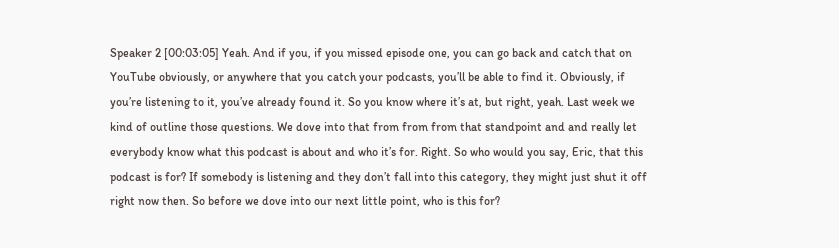Speaker 2 [00:03:05] Yeah. And if you, if you missed episode one, you can go back and catch that on YouTube obviously, or anywhere that you catch your podcasts, you’ll be able to find it. Obviously, if you’re listening to it, you’ve already found it. So you know where it’s at, but right, yeah. Last week we kind of outline those questions. We dove into that from from from that standpoint and and really let everybody know what this podcast is about and who it’s for. Right. So who would you say, Eric, that this podcast is for? If somebody is listening and they don’t fall into this category, they might just shut it off right now then. So before we dove into our next little point, who is this for?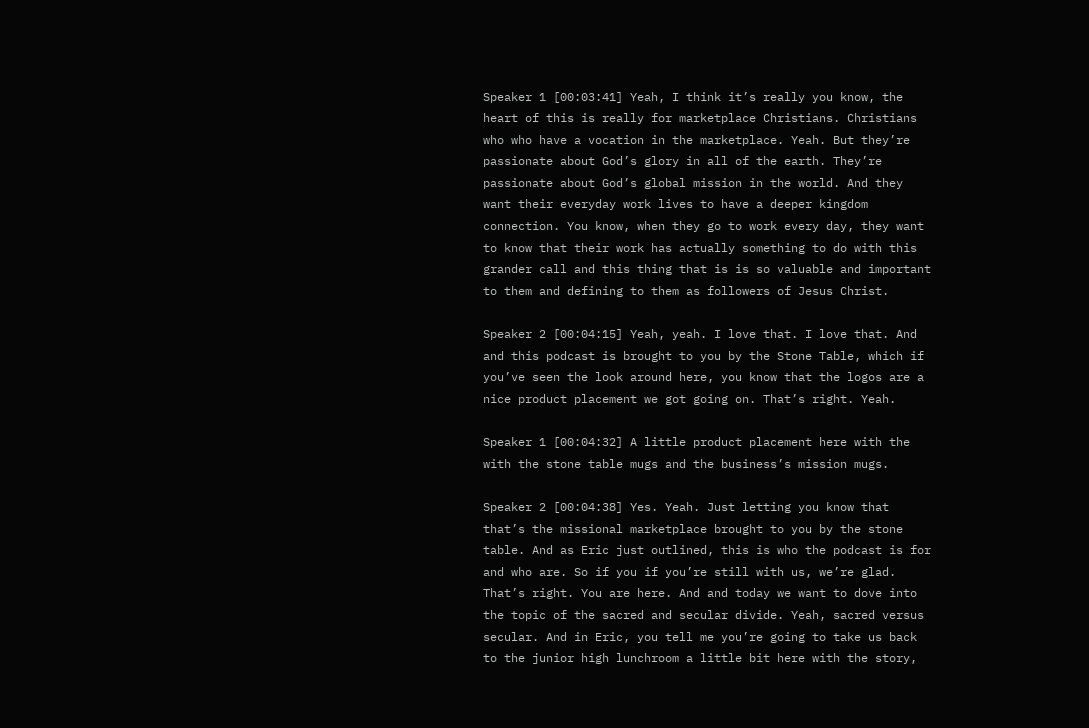Speaker 1 [00:03:41] Yeah, I think it’s really you know, the heart of this is really for marketplace Christians. Christians who who have a vocation in the marketplace. Yeah. But they’re passionate about God’s glory in all of the earth. They’re passionate about God’s global mission in the world. And they want their everyday work lives to have a deeper kingdom connection. You know, when they go to work every day, they want to know that their work has actually something to do with this grander call and this thing that is is so valuable and important to them and defining to them as followers of Jesus Christ.

Speaker 2 [00:04:15] Yeah, yeah. I love that. I love that. And and this podcast is brought to you by the Stone Table, which if you’ve seen the look around here, you know that the logos are a nice product placement we got going on. That’s right. Yeah.

Speaker 1 [00:04:32] A little product placement here with the with the stone table mugs and the business’s mission mugs.

Speaker 2 [00:04:38] Yes. Yeah. Just letting you know that that’s the missional marketplace brought to you by the stone table. And as Eric just outlined, this is who the podcast is for and who are. So if you if you’re still with us, we’re glad. That’s right. You are here. And and today we want to dove into the topic of the sacred and secular divide. Yeah, sacred versus secular. And in Eric, you tell me you’re going to take us back to the junior high lunchroom a little bit here with the story,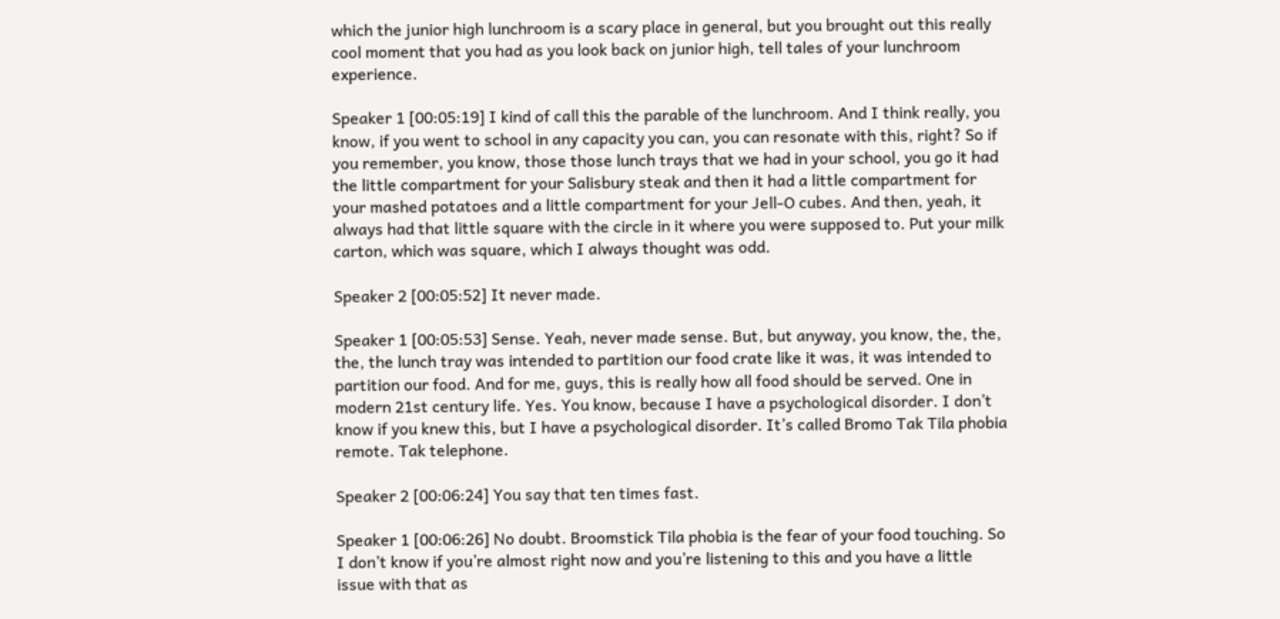which the junior high lunchroom is a scary place in general, but you brought out this really cool moment that you had as you look back on junior high, tell tales of your lunchroom experience.

Speaker 1 [00:05:19] I kind of call this the parable of the lunchroom. And I think really, you know, if you went to school in any capacity you can, you can resonate with this, right? So if you remember, you know, those those lunch trays that we had in your school, you go it had the little compartment for your Salisbury steak and then it had a little compartment for your mashed potatoes and a little compartment for your Jell-O cubes. And then, yeah, it always had that little square with the circle in it where you were supposed to. Put your milk carton, which was square, which I always thought was odd.

Speaker 2 [00:05:52] It never made.

Speaker 1 [00:05:53] Sense. Yeah, never made sense. But, but anyway, you know, the, the, the, the lunch tray was intended to partition our food crate like it was, it was intended to partition our food. And for me, guys, this is really how all food should be served. One in modern 21st century life. Yes. You know, because I have a psychological disorder. I don’t know if you knew this, but I have a psychological disorder. It’s called Bromo Tak Tila phobia remote. Tak telephone.

Speaker 2 [00:06:24] You say that ten times fast.

Speaker 1 [00:06:26] No doubt. Broomstick Tila phobia is the fear of your food touching. So I don’t know if you’re almost right now and you’re listening to this and you have a little issue with that as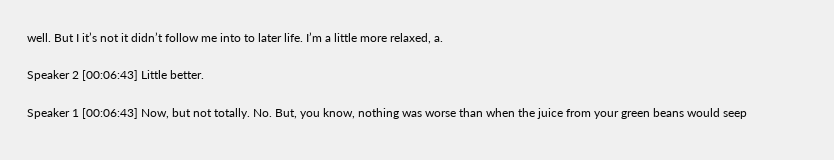well. But I it’s not it didn’t follow me into to later life. I’m a little more relaxed, a.

Speaker 2 [00:06:43] Little better.

Speaker 1 [00:06:43] Now, but not totally. No. But, you know, nothing was worse than when the juice from your green beans would seep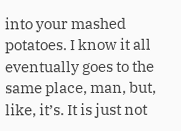into your mashed potatoes. I know it all eventually goes to the same place, man, but, like, it’s. It is just not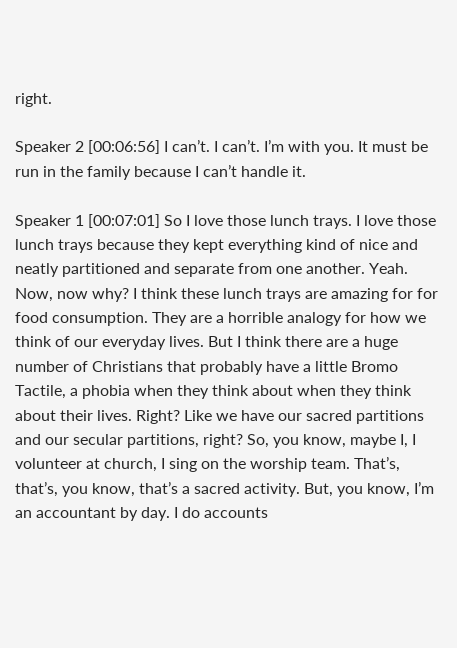right.

Speaker 2 [00:06:56] I can’t. I can’t. I’m with you. It must be run in the family because I can’t handle it.

Speaker 1 [00:07:01] So I love those lunch trays. I love those lunch trays because they kept everything kind of nice and neatly partitioned and separate from one another. Yeah. Now, now why? I think these lunch trays are amazing for for food consumption. They are a horrible analogy for how we think of our everyday lives. But I think there are a huge number of Christians that probably have a little Bromo Tactile, a phobia when they think about when they think about their lives. Right? Like we have our sacred partitions and our secular partitions, right? So, you know, maybe I, I volunteer at church, I sing on the worship team. That’s, that’s, you know, that’s a sacred activity. But, you know, I’m an accountant by day. I do accounts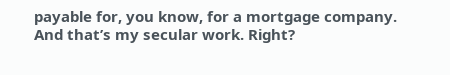payable for, you know, for a mortgage company. And that’s my secular work. Right?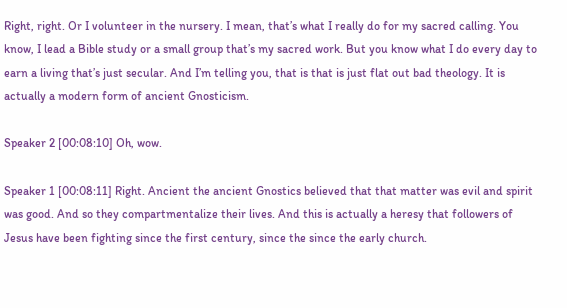Right, right. Or I volunteer in the nursery. I mean, that’s what I really do for my sacred calling. You know, I lead a Bible study or a small group that’s my sacred work. But you know what I do every day to earn a living that’s just secular. And I’m telling you, that is that is just flat out bad theology. It is actually a modern form of ancient Gnosticism.

Speaker 2 [00:08:10] Oh, wow.

Speaker 1 [00:08:11] Right. Ancient the ancient Gnostics believed that that matter was evil and spirit was good. And so they compartmentalize their lives. And this is actually a heresy that followers of Jesus have been fighting since the first century, since the since the early church.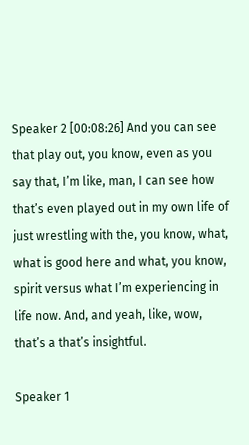Speaker 2 [00:08:26] And you can see that play out, you know, even as you say that, I’m like, man, I can see how that’s even played out in my own life of just wrestling with the, you know, what, what is good here and what, you know, spirit versus what I’m experiencing in life now. And, and yeah, like, wow, that’s a that’s insightful.

Speaker 1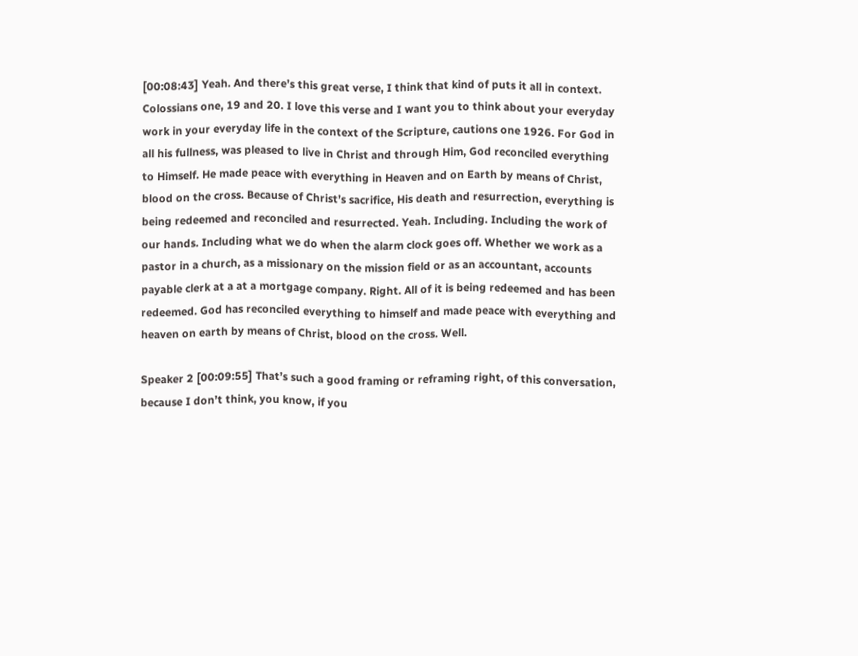[00:08:43] Yeah. And there’s this great verse, I think that kind of puts it all in context. Colossians one, 19 and 20. I love this verse and I want you to think about your everyday work in your everyday life in the context of the Scripture, cautions one 1926. For God in all his fullness, was pleased to live in Christ and through Him, God reconciled everything to Himself. He made peace with everything in Heaven and on Earth by means of Christ, blood on the cross. Because of Christ’s sacrifice, His death and resurrection, everything is being redeemed and reconciled and resurrected. Yeah. Including. Including the work of our hands. Including what we do when the alarm clock goes off. Whether we work as a pastor in a church, as a missionary on the mission field or as an accountant, accounts payable clerk at a at a mortgage company. Right. All of it is being redeemed and has been redeemed. God has reconciled everything to himself and made peace with everything and heaven on earth by means of Christ, blood on the cross. Well.

Speaker 2 [00:09:55] That’s such a good framing or reframing right, of this conversation, because I don’t think, you know, if you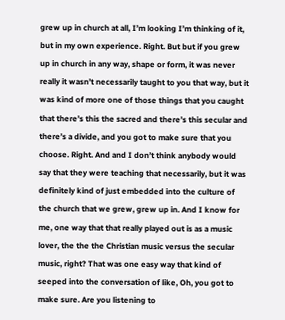grew up in church at all, I’m looking I’m thinking of it, but in my own experience. Right. But but if you grew up in church in any way, shape or form, it was never really it wasn’t necessarily taught to you that way, but it was kind of more one of those things that you caught that there’s this the sacred and there’s this secular and there’s a divide, and you got to make sure that you choose. Right. And and I don’t think anybody would say that they were teaching that necessarily, but it was definitely kind of just embedded into the culture of the church that we grew, grew up in. And I know for me, one way that that really played out is as a music lover, the the the Christian music versus the secular music, right? That was one easy way that kind of seeped into the conversation of like, Oh, you got to make sure. Are you listening to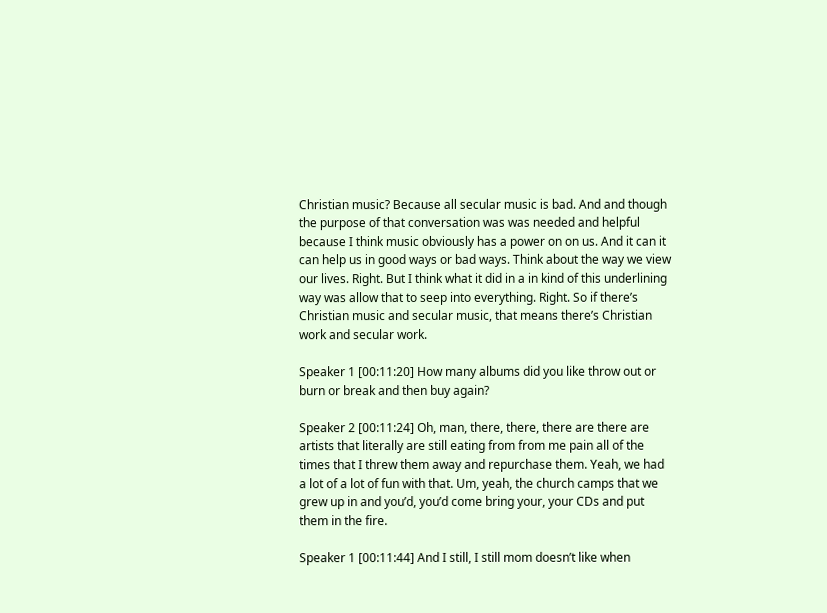Christian music? Because all secular music is bad. And and though the purpose of that conversation was was needed and helpful because I think music obviously has a power on on us. And it can it can help us in good ways or bad ways. Think about the way we view our lives. Right. But I think what it did in a in kind of this underlining way was allow that to seep into everything. Right. So if there’s Christian music and secular music, that means there’s Christian work and secular work.

Speaker 1 [00:11:20] How many albums did you like throw out or burn or break and then buy again?

Speaker 2 [00:11:24] Oh, man, there, there, there are there are artists that literally are still eating from from me pain all of the times that I threw them away and repurchase them. Yeah, we had a lot of a lot of fun with that. Um, yeah, the church camps that we grew up in and you’d, you’d come bring your, your CDs and put them in the fire.

Speaker 1 [00:11:44] And I still, I still mom doesn’t like when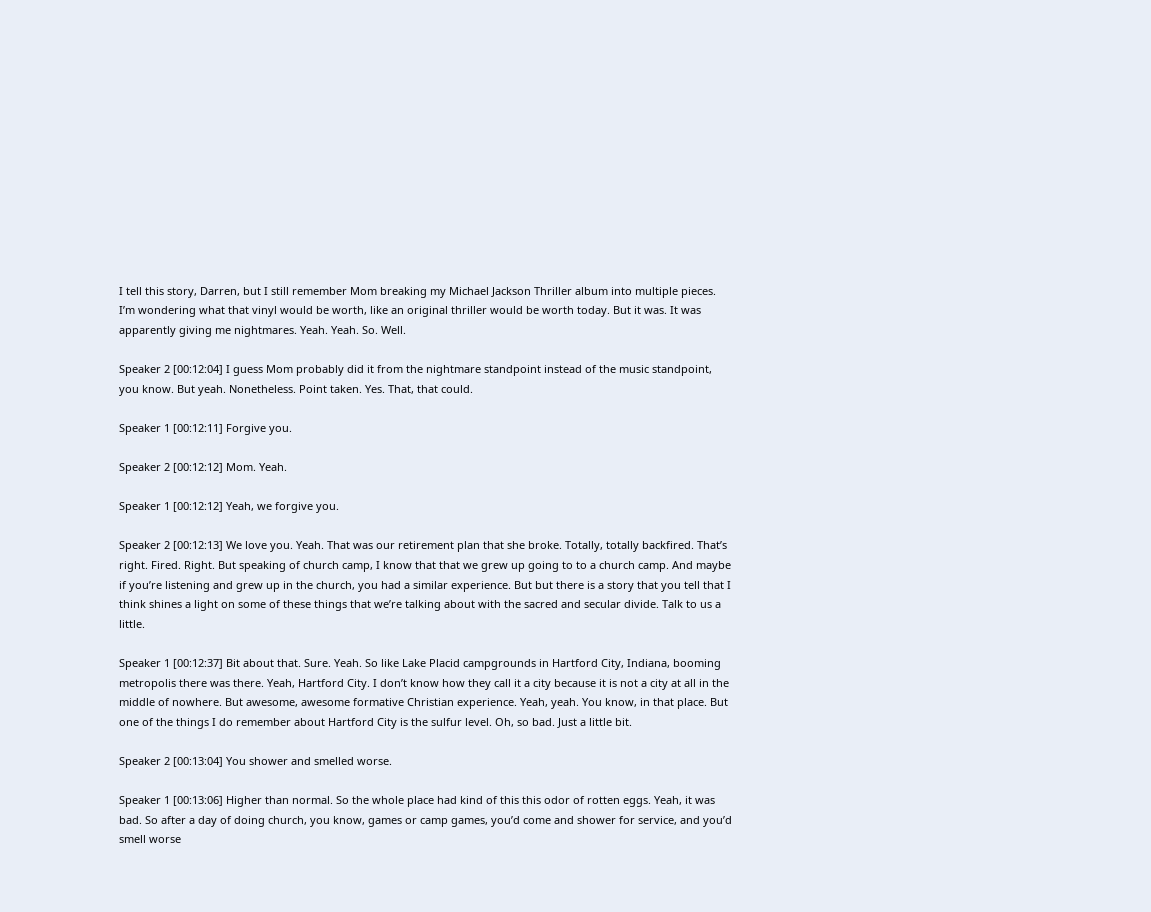I tell this story, Darren, but I still remember Mom breaking my Michael Jackson Thriller album into multiple pieces. I’m wondering what that vinyl would be worth, like an original thriller would be worth today. But it was. It was apparently giving me nightmares. Yeah. Yeah. So. Well.

Speaker 2 [00:12:04] I guess Mom probably did it from the nightmare standpoint instead of the music standpoint, you know. But yeah. Nonetheless. Point taken. Yes. That, that could.

Speaker 1 [00:12:11] Forgive you.

Speaker 2 [00:12:12] Mom. Yeah.

Speaker 1 [00:12:12] Yeah, we forgive you.

Speaker 2 [00:12:13] We love you. Yeah. That was our retirement plan that she broke. Totally, totally backfired. That’s right. Fired. Right. But speaking of church camp, I know that that we grew up going to to a church camp. And maybe if you’re listening and grew up in the church, you had a similar experience. But but there is a story that you tell that I think shines a light on some of these things that we’re talking about with the sacred and secular divide. Talk to us a little.

Speaker 1 [00:12:37] Bit about that. Sure. Yeah. So like Lake Placid campgrounds in Hartford City, Indiana, booming metropolis there was there. Yeah, Hartford City. I don’t know how they call it a city because it is not a city at all in the middle of nowhere. But awesome, awesome formative Christian experience. Yeah, yeah. You know, in that place. But one of the things I do remember about Hartford City is the sulfur level. Oh, so bad. Just a little bit.

Speaker 2 [00:13:04] You shower and smelled worse.

Speaker 1 [00:13:06] Higher than normal. So the whole place had kind of this this odor of rotten eggs. Yeah, it was bad. So after a day of doing church, you know, games or camp games, you’d come and shower for service, and you’d smell worse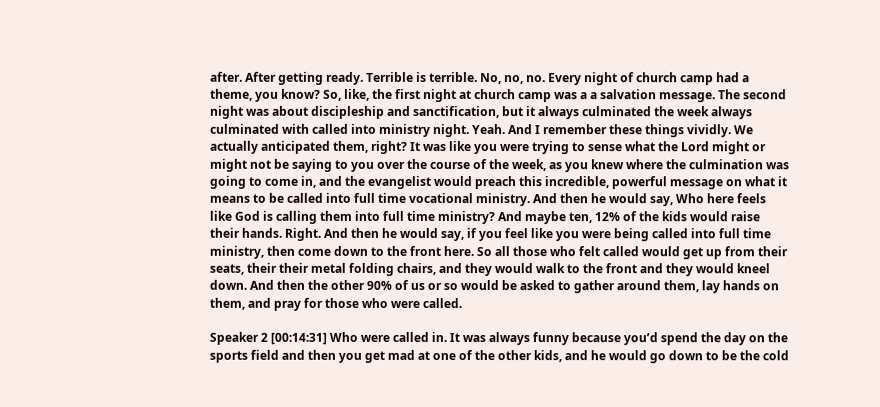after. After getting ready. Terrible is terrible. No, no, no. Every night of church camp had a theme, you know? So, like, the first night at church camp was a a salvation message. The second night was about discipleship and sanctification, but it always culminated the week always culminated with called into ministry night. Yeah. And I remember these things vividly. We actually anticipated them, right? It was like you were trying to sense what the Lord might or might not be saying to you over the course of the week, as you knew where the culmination was going to come in, and the evangelist would preach this incredible, powerful message on what it means to be called into full time vocational ministry. And then he would say, Who here feels like God is calling them into full time ministry? And maybe ten, 12% of the kids would raise their hands. Right. And then he would say, if you feel like you were being called into full time ministry, then come down to the front here. So all those who felt called would get up from their seats, their their metal folding chairs, and they would walk to the front and they would kneel down. And then the other 90% of us or so would be asked to gather around them, lay hands on them, and pray for those who were called.

Speaker 2 [00:14:31] Who were called in. It was always funny because you’d spend the day on the sports field and then you get mad at one of the other kids, and he would go down to be the cold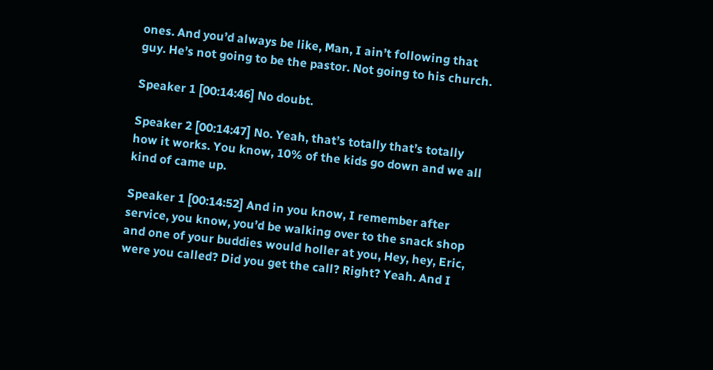ones. And you’d always be like, Man, I ain’t following that guy. He’s not going to be the pastor. Not going to his church.

Speaker 1 [00:14:46] No doubt.

Speaker 2 [00:14:47] No. Yeah, that’s totally that’s totally how it works. You know, 10% of the kids go down and we all kind of came up.

Speaker 1 [00:14:52] And in you know, I remember after service, you know, you’d be walking over to the snack shop and one of your buddies would holler at you, Hey, hey, Eric, were you called? Did you get the call? Right? Yeah. And I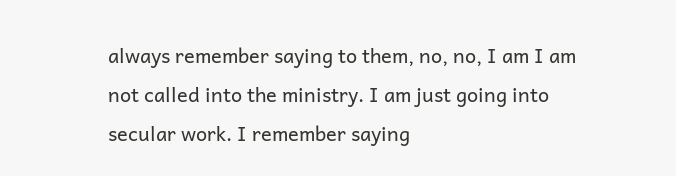always remember saying to them, no, no, I am I am not called into the ministry. I am just going into secular work. I remember saying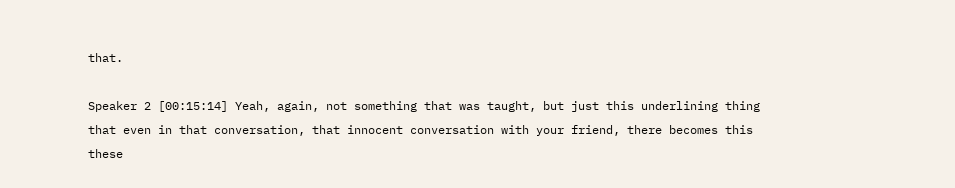that.

Speaker 2 [00:15:14] Yeah, again, not something that was taught, but just this underlining thing that even in that conversation, that innocent conversation with your friend, there becomes this these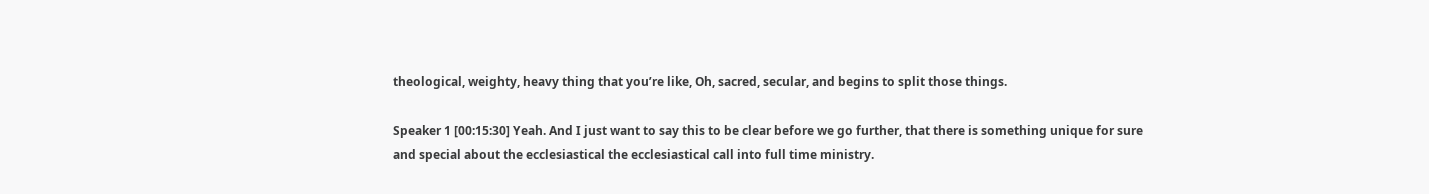theological, weighty, heavy thing that you’re like, Oh, sacred, secular, and begins to split those things.

Speaker 1 [00:15:30] Yeah. And I just want to say this to be clear before we go further, that there is something unique for sure and special about the ecclesiastical the ecclesiastical call into full time ministry.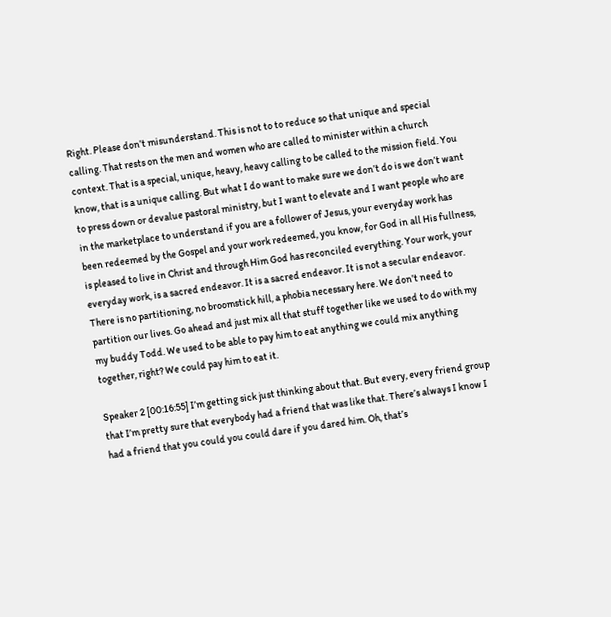Right. Please don’t misunderstand. This is not to to reduce so that unique and special calling. That rests on the men and women who are called to minister within a church context. That is a special, unique, heavy, heavy calling to be called to the mission field. You know, that is a unique calling. But what I do want to make sure we don’t do is we don’t want to press down or devalue pastoral ministry, but I want to elevate and I want people who are in the marketplace to understand if you are a follower of Jesus, your everyday work has been redeemed by the Gospel and your work redeemed, you know, for God in all His fullness, is pleased to live in Christ and through Him God has reconciled everything. Your work, your everyday work, is a sacred endeavor. It is a sacred endeavor. It is not a secular endeavor. There is no partitioning, no broomstick hill, a phobia necessary here. We don’t need to partition our lives. Go ahead and just mix all that stuff together like we used to do with my my buddy Todd. We used to be able to pay him to eat anything we could mix anything together, right? We could pay him to eat it.

Speaker 2 [00:16:55] I’m getting sick just thinking about that. But every, every friend group that I’m pretty sure that everybody had a friend that was like that. There’s always I know I had a friend that you could you could dare if you dared him. Oh, that’s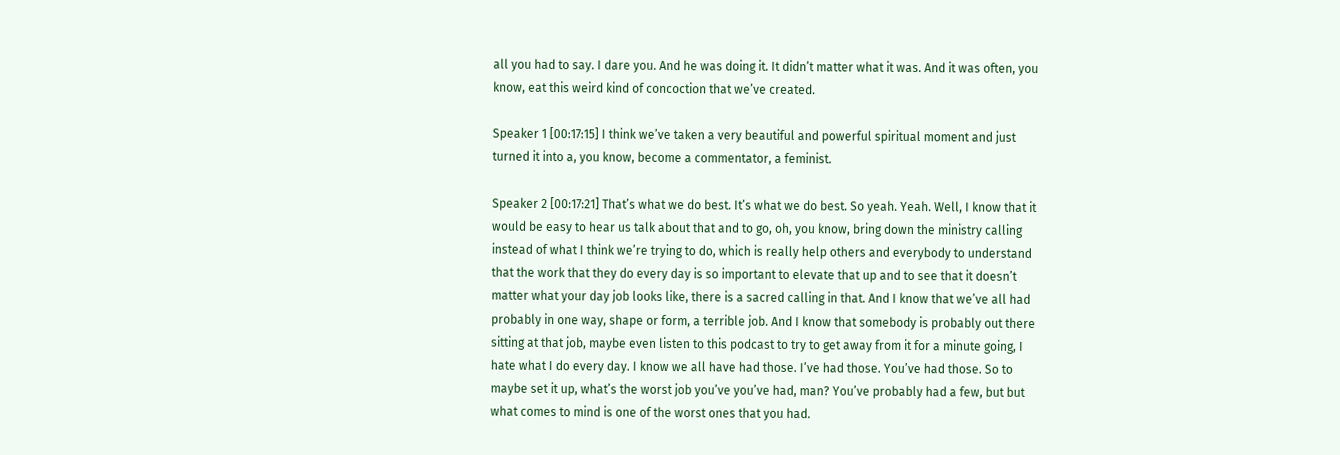all you had to say. I dare you. And he was doing it. It didn’t matter what it was. And it was often, you know, eat this weird kind of concoction that we’ve created.

Speaker 1 [00:17:15] I think we’ve taken a very beautiful and powerful spiritual moment and just turned it into a, you know, become a commentator, a feminist.

Speaker 2 [00:17:21] That’s what we do best. It’s what we do best. So yeah. Yeah. Well, I know that it would be easy to hear us talk about that and to go, oh, you know, bring down the ministry calling instead of what I think we’re trying to do, which is really help others and everybody to understand that the work that they do every day is so important to elevate that up and to see that it doesn’t matter what your day job looks like, there is a sacred calling in that. And I know that we’ve all had probably in one way, shape or form, a terrible job. And I know that somebody is probably out there sitting at that job, maybe even listen to this podcast to try to get away from it for a minute going, I hate what I do every day. I know we all have had those. I’ve had those. You’ve had those. So to maybe set it up, what’s the worst job you’ve you’ve had, man? You’ve probably had a few, but but what comes to mind is one of the worst ones that you had.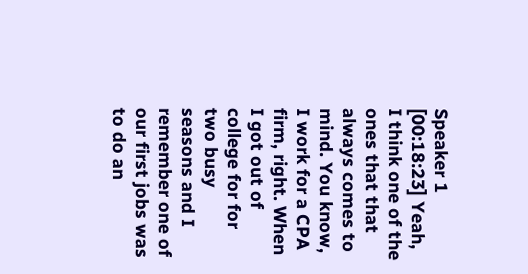Speaker 1 [00:18:23] Yeah, I think one of the ones that that always comes to mind. You know, I work for a CPA firm, right. When I got out of college for for two busy seasons and I remember one of our first jobs was to do an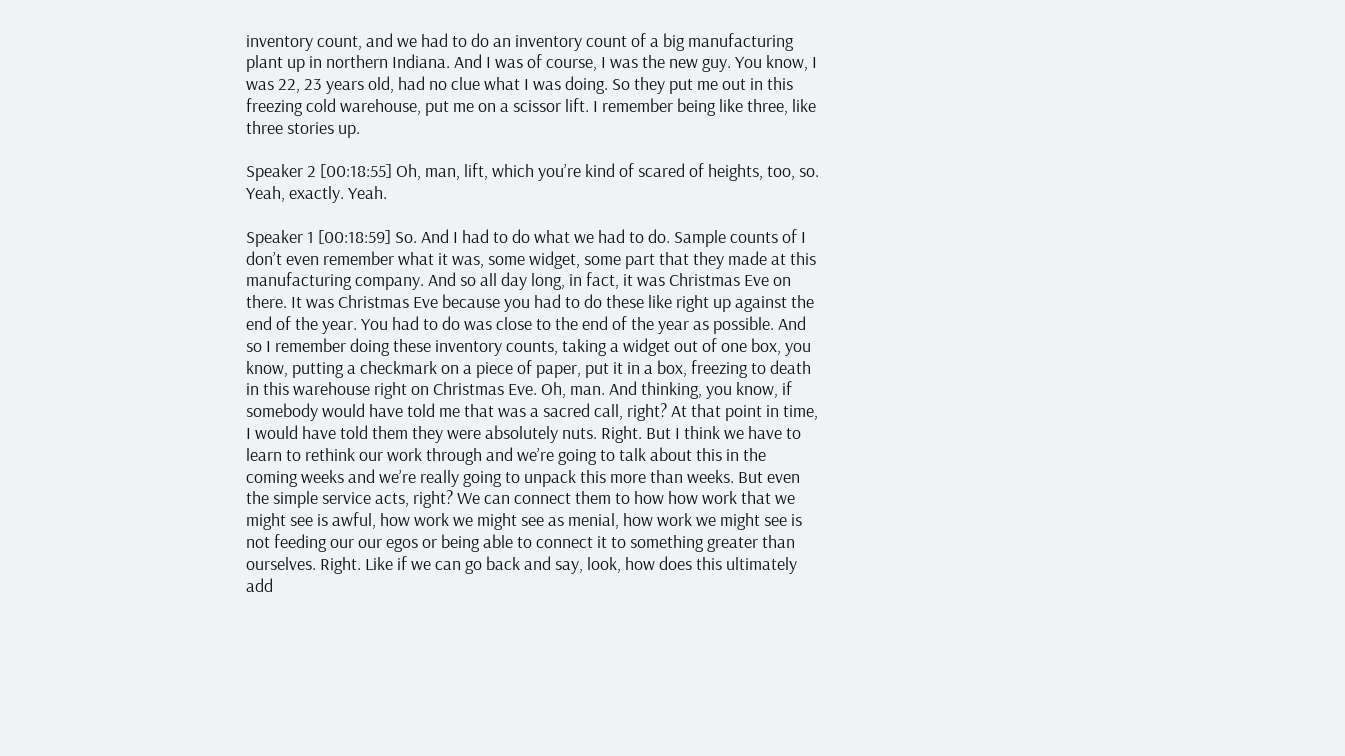inventory count, and we had to do an inventory count of a big manufacturing plant up in northern Indiana. And I was of course, I was the new guy. You know, I was 22, 23 years old, had no clue what I was doing. So they put me out in this freezing cold warehouse, put me on a scissor lift. I remember being like three, like three stories up.

Speaker 2 [00:18:55] Oh, man, lift, which you’re kind of scared of heights, too, so. Yeah, exactly. Yeah.

Speaker 1 [00:18:59] So. And I had to do what we had to do. Sample counts of I don’t even remember what it was, some widget, some part that they made at this manufacturing company. And so all day long, in fact, it was Christmas Eve on there. It was Christmas Eve because you had to do these like right up against the end of the year. You had to do was close to the end of the year as possible. And so I remember doing these inventory counts, taking a widget out of one box, you know, putting a checkmark on a piece of paper, put it in a box, freezing to death in this warehouse right on Christmas Eve. Oh, man. And thinking, you know, if somebody would have told me that was a sacred call, right? At that point in time, I would have told them they were absolutely nuts. Right. But I think we have to learn to rethink our work through and we’re going to talk about this in the coming weeks and we’re really going to unpack this more than weeks. But even the simple service acts, right? We can connect them to how how work that we might see is awful, how work we might see as menial, how work we might see is not feeding our our egos or being able to connect it to something greater than ourselves. Right. Like if we can go back and say, look, how does this ultimately add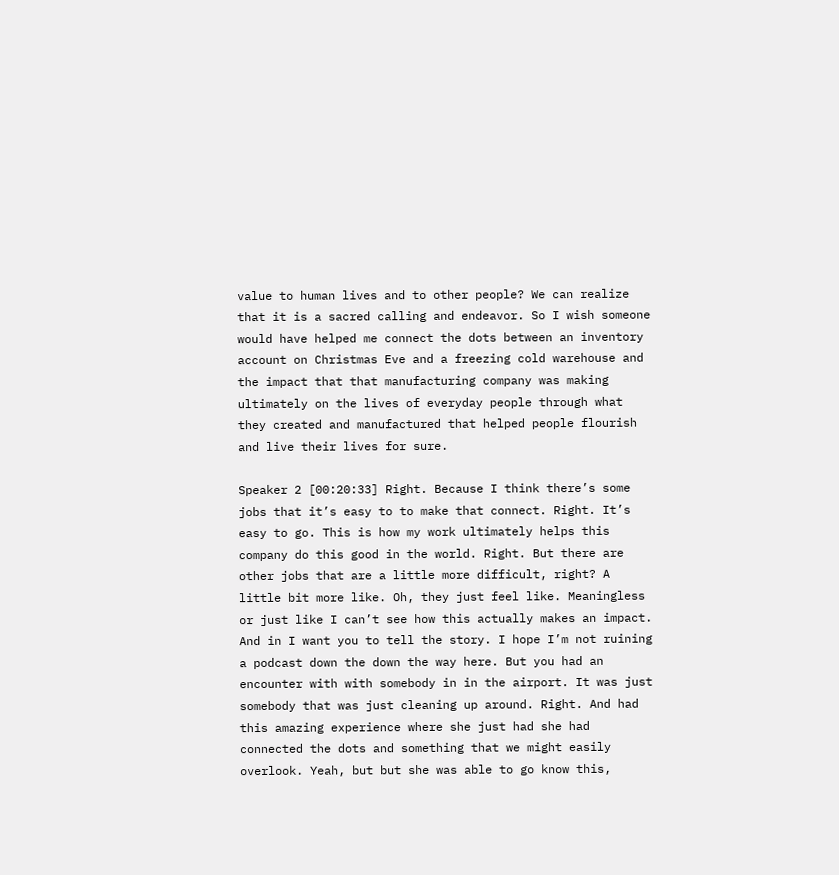value to human lives and to other people? We can realize that it is a sacred calling and endeavor. So I wish someone would have helped me connect the dots between an inventory account on Christmas Eve and a freezing cold warehouse and the impact that that manufacturing company was making ultimately on the lives of everyday people through what they created and manufactured that helped people flourish and live their lives for sure.

Speaker 2 [00:20:33] Right. Because I think there’s some jobs that it’s easy to to make that connect. Right. It’s easy to go. This is how my work ultimately helps this company do this good in the world. Right. But there are other jobs that are a little more difficult, right? A little bit more like. Oh, they just feel like. Meaningless or just like I can’t see how this actually makes an impact. And in I want you to tell the story. I hope I’m not ruining a podcast down the down the way here. But you had an encounter with with somebody in in the airport. It was just somebody that was just cleaning up around. Right. And had this amazing experience where she just had she had connected the dots and something that we might easily overlook. Yeah, but but she was able to go know this,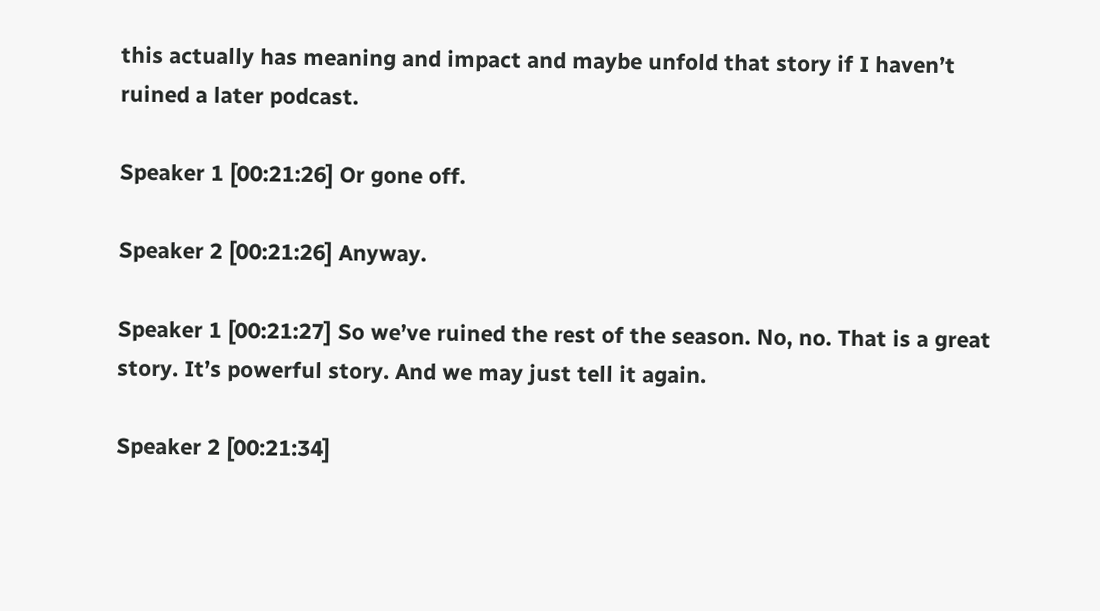this actually has meaning and impact and maybe unfold that story if I haven’t ruined a later podcast.

Speaker 1 [00:21:26] Or gone off.

Speaker 2 [00:21:26] Anyway.

Speaker 1 [00:21:27] So we’ve ruined the rest of the season. No, no. That is a great story. It’s powerful story. And we may just tell it again.

Speaker 2 [00:21:34]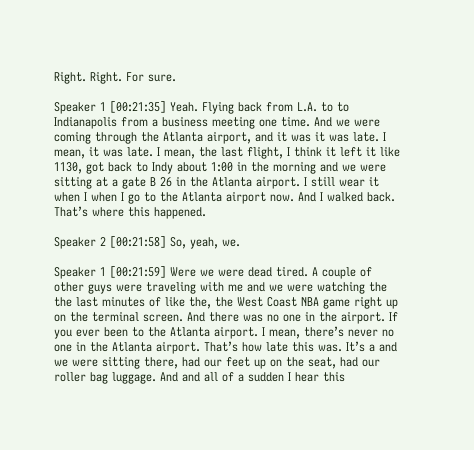Right. Right. For sure.

Speaker 1 [00:21:35] Yeah. Flying back from L.A. to to Indianapolis from a business meeting one time. And we were coming through the Atlanta airport, and it was it was late. I mean, it was late. I mean, the last flight, I think it left it like 1130, got back to Indy about 1:00 in the morning and we were sitting at a gate B 26 in the Atlanta airport. I still wear it when I when I go to the Atlanta airport now. And I walked back. That’s where this happened.

Speaker 2 [00:21:58] So, yeah, we.

Speaker 1 [00:21:59] Were we were dead tired. A couple of other guys were traveling with me and we were watching the the last minutes of like the, the West Coast NBA game right up on the terminal screen. And there was no one in the airport. If you ever been to the Atlanta airport. I mean, there’s never no one in the Atlanta airport. That’s how late this was. It’s a and we were sitting there, had our feet up on the seat, had our roller bag luggage. And and all of a sudden I hear this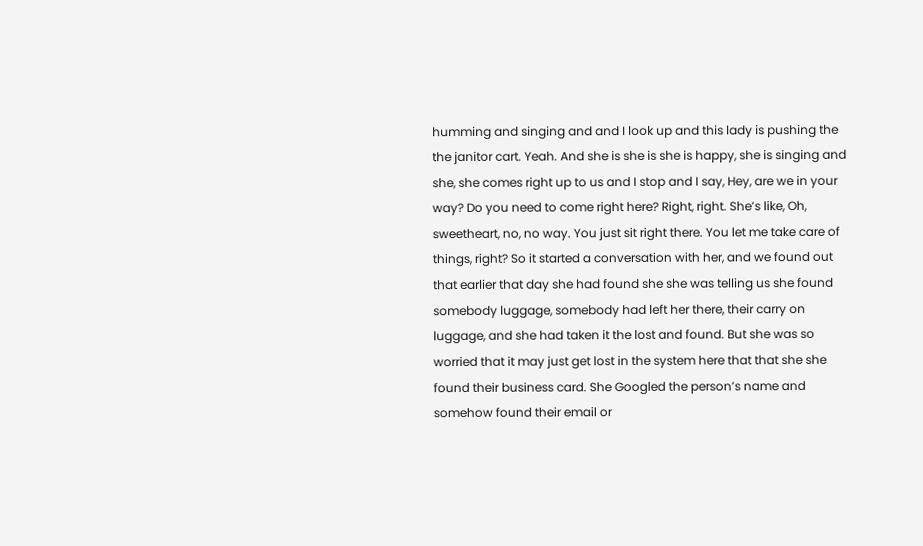humming and singing and and I look up and this lady is pushing the the janitor cart. Yeah. And she is she is she is happy, she is singing and she, she comes right up to us and I stop and I say, Hey, are we in your way? Do you need to come right here? Right, right. She’s like, Oh, sweetheart, no, no way. You just sit right there. You let me take care of things, right? So it started a conversation with her, and we found out that earlier that day she had found she she was telling us she found somebody luggage, somebody had left her there, their carry on luggage, and she had taken it the lost and found. But she was so worried that it may just get lost in the system here that that she she found their business card. She Googled the person’s name and somehow found their email or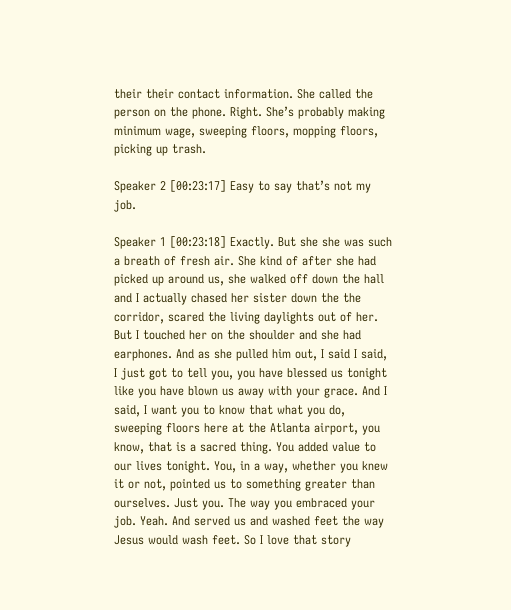their their contact information. She called the person on the phone. Right. She’s probably making minimum wage, sweeping floors, mopping floors, picking up trash.

Speaker 2 [00:23:17] Easy to say that’s not my job.

Speaker 1 [00:23:18] Exactly. But she she was such a breath of fresh air. She kind of after she had picked up around us, she walked off down the hall and I actually chased her sister down the the corridor, scared the living daylights out of her. But I touched her on the shoulder and she had earphones. And as she pulled him out, I said I said, I just got to tell you, you have blessed us tonight like you have blown us away with your grace. And I said, I want you to know that what you do, sweeping floors here at the Atlanta airport, you know, that is a sacred thing. You added value to our lives tonight. You, in a way, whether you knew it or not, pointed us to something greater than ourselves. Just you. The way you embraced your job. Yeah. And served us and washed feet the way Jesus would wash feet. So I love that story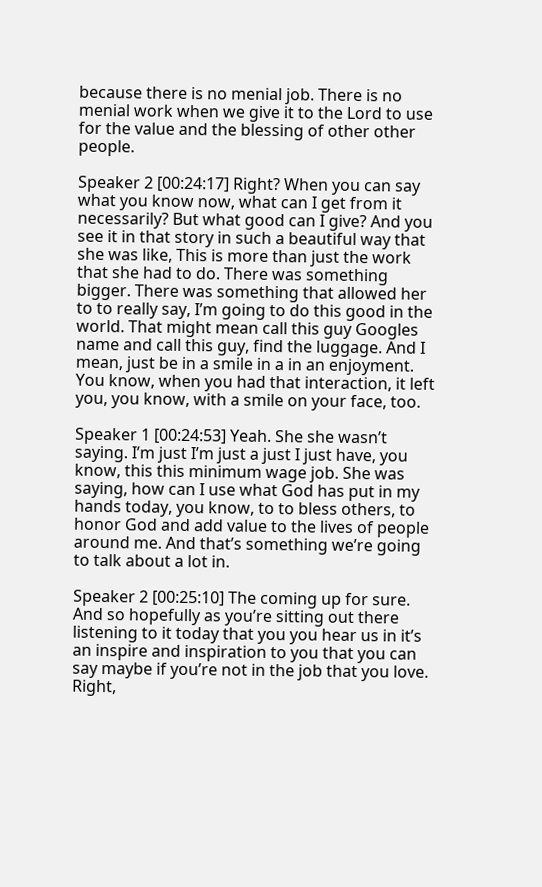because there is no menial job. There is no menial work when we give it to the Lord to use for the value and the blessing of other other people.

Speaker 2 [00:24:17] Right? When you can say what you know now, what can I get from it necessarily? But what good can I give? And you see it in that story in such a beautiful way that she was like, This is more than just the work that she had to do. There was something bigger. There was something that allowed her to to really say, I’m going to do this good in the world. That might mean call this guy Googles name and call this guy, find the luggage. And I mean, just be in a smile in a in an enjoyment. You know, when you had that interaction, it left you, you know, with a smile on your face, too.

Speaker 1 [00:24:53] Yeah. She she wasn’t saying. I’m just I’m just a just I just have, you know, this this minimum wage job. She was saying, how can I use what God has put in my hands today, you know, to to bless others, to honor God and add value to the lives of people around me. And that’s something we’re going to talk about a lot in.

Speaker 2 [00:25:10] The coming up for sure. And so hopefully as you’re sitting out there listening to it today that you you hear us in it’s an inspire and inspiration to you that you can say maybe if you’re not in the job that you love. Right,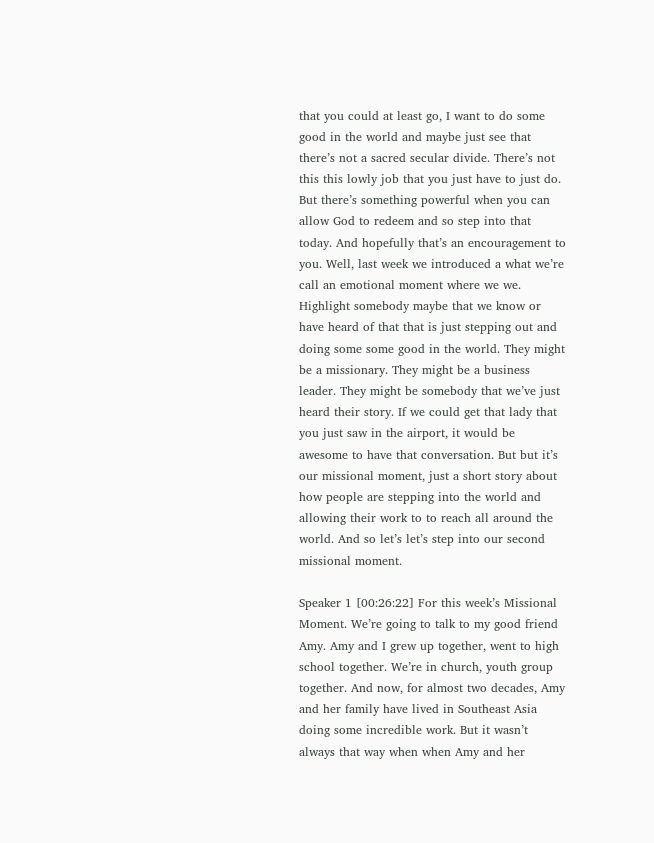that you could at least go, I want to do some good in the world and maybe just see that there’s not a sacred secular divide. There’s not this this lowly job that you just have to just do. But there’s something powerful when you can allow God to redeem and so step into that today. And hopefully that’s an encouragement to you. Well, last week we introduced a what we’re call an emotional moment where we we. Highlight somebody maybe that we know or have heard of that that is just stepping out and doing some some good in the world. They might be a missionary. They might be a business leader. They might be somebody that we’ve just heard their story. If we could get that lady that you just saw in the airport, it would be awesome to have that conversation. But but it’s our missional moment, just a short story about how people are stepping into the world and allowing their work to to reach all around the world. And so let’s let’s step into our second missional moment.

Speaker 1 [00:26:22] For this week’s Missional Moment. We’re going to talk to my good friend Amy. Amy and I grew up together, went to high school together. We’re in church, youth group together. And now, for almost two decades, Amy and her family have lived in Southeast Asia doing some incredible work. But it wasn’t always that way when when Amy and her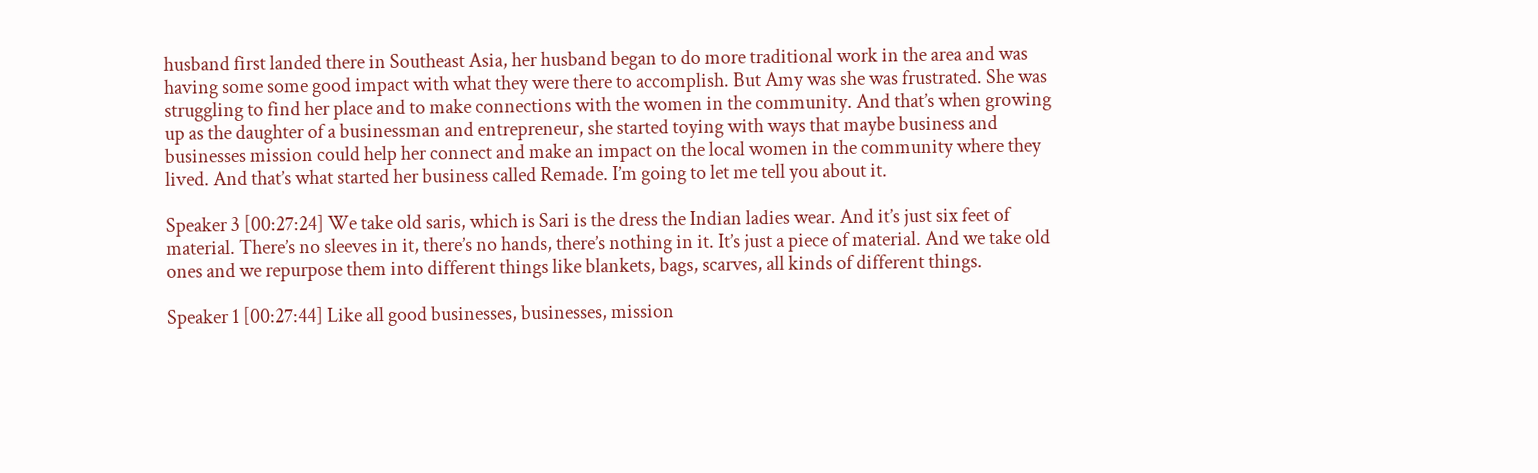husband first landed there in Southeast Asia, her husband began to do more traditional work in the area and was having some some good impact with what they were there to accomplish. But Amy was she was frustrated. She was struggling to find her place and to make connections with the women in the community. And that’s when growing up as the daughter of a businessman and entrepreneur, she started toying with ways that maybe business and businesses mission could help her connect and make an impact on the local women in the community where they lived. And that’s what started her business called Remade. I’m going to let me tell you about it.

Speaker 3 [00:27:24] We take old saris, which is Sari is the dress the Indian ladies wear. And it’s just six feet of material. There’s no sleeves in it, there’s no hands, there’s nothing in it. It’s just a piece of material. And we take old ones and we repurpose them into different things like blankets, bags, scarves, all kinds of different things.

Speaker 1 [00:27:44] Like all good businesses, businesses, mission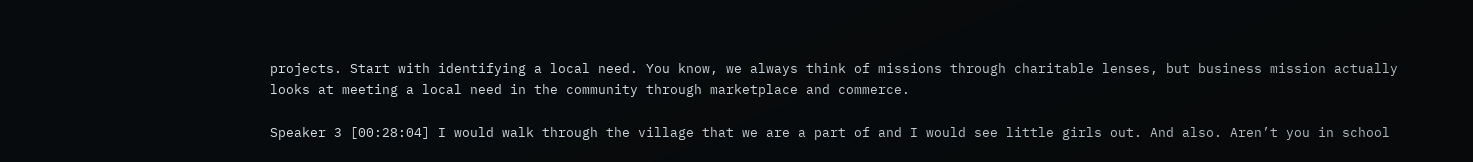projects. Start with identifying a local need. You know, we always think of missions through charitable lenses, but business mission actually looks at meeting a local need in the community through marketplace and commerce.

Speaker 3 [00:28:04] I would walk through the village that we are a part of and I would see little girls out. And also. Aren’t you in school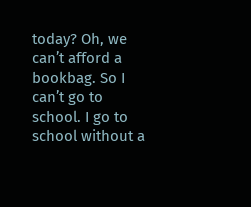today? Oh, we can’t afford a bookbag. So I can’t go to school. I go to school without a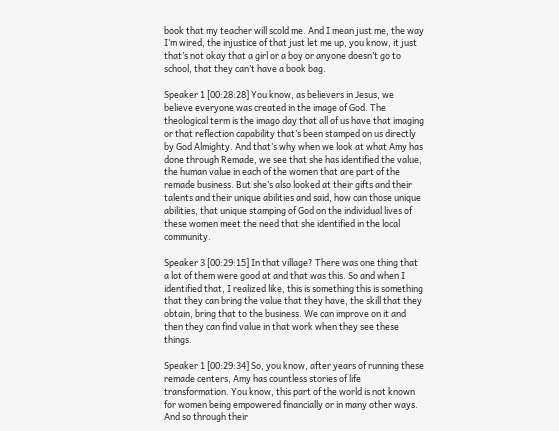book that my teacher will scold me. And I mean just me, the way I’m wired, the injustice of that just let me up, you know, it just that’s not okay that a girl or a boy or anyone doesn’t go to school, that they can’t have a book bag.

Speaker 1 [00:28:28] You know, as believers in Jesus, we believe everyone was created in the image of God. The theological term is the imago day that all of us have that imaging or that reflection capability that’s been stamped on us directly by God Almighty. And that’s why when we look at what Amy has done through Remade, we see that she has identified the value, the human value in each of the women that are part of the remade business. But she’s also looked at their gifts and their talents and their unique abilities and said, how can those unique abilities, that unique stamping of God on the individual lives of these women meet the need that she identified in the local community.

Speaker 3 [00:29:15] In that village? There was one thing that a lot of them were good at and that was this. So and when I identified that, I realized like, this is something this is something that they can bring the value that they have, the skill that they obtain, bring that to the business. We can improve on it and then they can find value in that work when they see these things.

Speaker 1 [00:29:34] So, you know, after years of running these remade centers, Amy has countless stories of life transformation. You know, this part of the world is not known for women being empowered financially or in many other ways. And so through their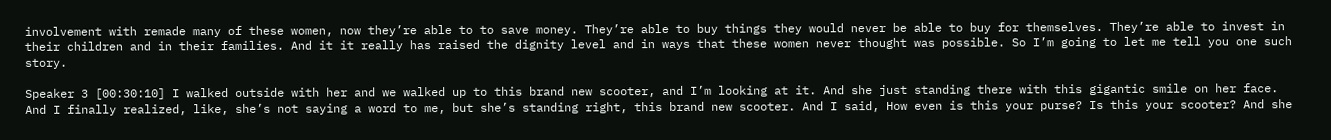involvement with remade many of these women, now they’re able to to save money. They’re able to buy things they would never be able to buy for themselves. They’re able to invest in their children and in their families. And it it really has raised the dignity level and in ways that these women never thought was possible. So I’m going to let me tell you one such story.

Speaker 3 [00:30:10] I walked outside with her and we walked up to this brand new scooter, and I’m looking at it. And she just standing there with this gigantic smile on her face. And I finally realized, like, she’s not saying a word to me, but she’s standing right, this brand new scooter. And I said, How even is this your purse? Is this your scooter? And she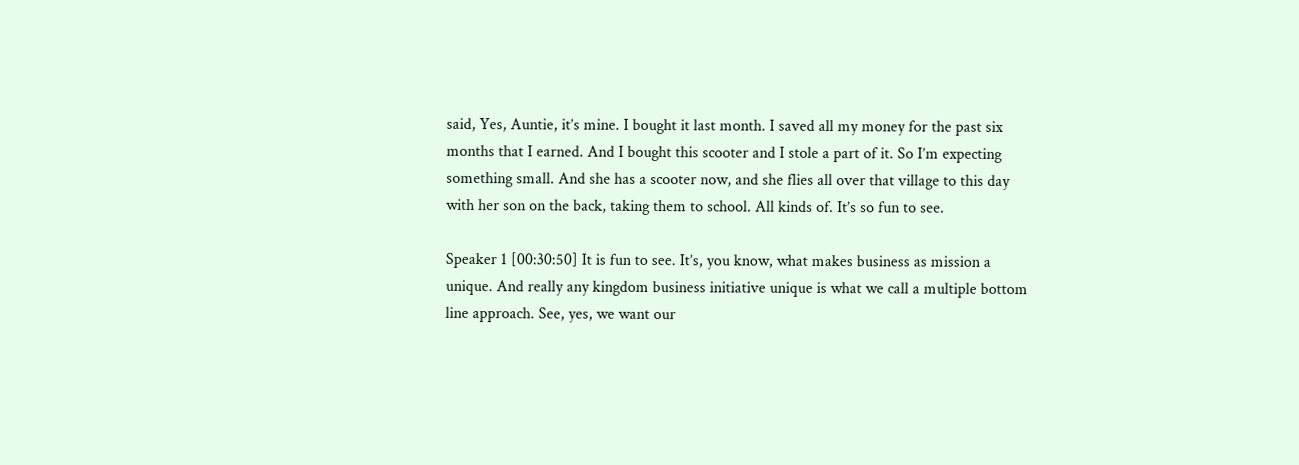said, Yes, Auntie, it’s mine. I bought it last month. I saved all my money for the past six months that I earned. And I bought this scooter and I stole a part of it. So I’m expecting something small. And she has a scooter now, and she flies all over that village to this day with her son on the back, taking them to school. All kinds of. It’s so fun to see.

Speaker 1 [00:30:50] It is fun to see. It’s, you know, what makes business as mission a unique. And really any kingdom business initiative unique is what we call a multiple bottom line approach. See, yes, we want our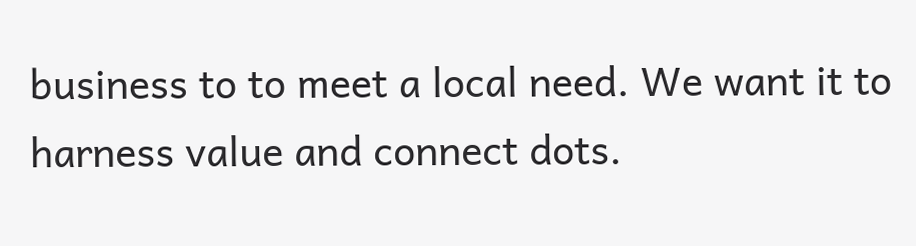business to to meet a local need. We want it to harness value and connect dots.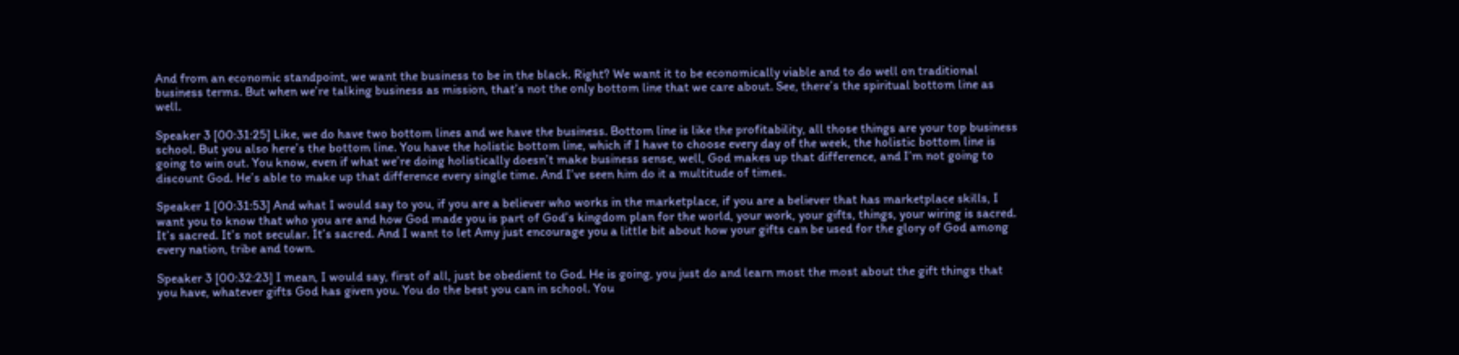And from an economic standpoint, we want the business to be in the black. Right? We want it to be economically viable and to do well on traditional business terms. But when we’re talking business as mission, that’s not the only bottom line that we care about. See, there’s the spiritual bottom line as well.

Speaker 3 [00:31:25] Like, we do have two bottom lines and we have the business. Bottom line is like the profitability, all those things are your top business school. But you also here’s the bottom line. You have the holistic bottom line, which if I have to choose every day of the week, the holistic bottom line is going to win out. You know, even if what we’re doing holistically doesn’t make business sense, well, God makes up that difference, and I’m not going to discount God. He’s able to make up that difference every single time. And I’ve seen him do it a multitude of times.

Speaker 1 [00:31:53] And what I would say to you, if you are a believer who works in the marketplace, if you are a believer that has marketplace skills, I want you to know that who you are and how God made you is part of God’s kingdom plan for the world, your work, your gifts, things, your wiring is sacred. It’s sacred. It’s not secular. It’s sacred. And I want to let Amy just encourage you a little bit about how your gifts can be used for the glory of God among every nation, tribe and town.

Speaker 3 [00:32:23] I mean, I would say, first of all, just be obedient to God. He is going, you just do and learn most the most about the gift things that you have, whatever gifts God has given you. You do the best you can in school. You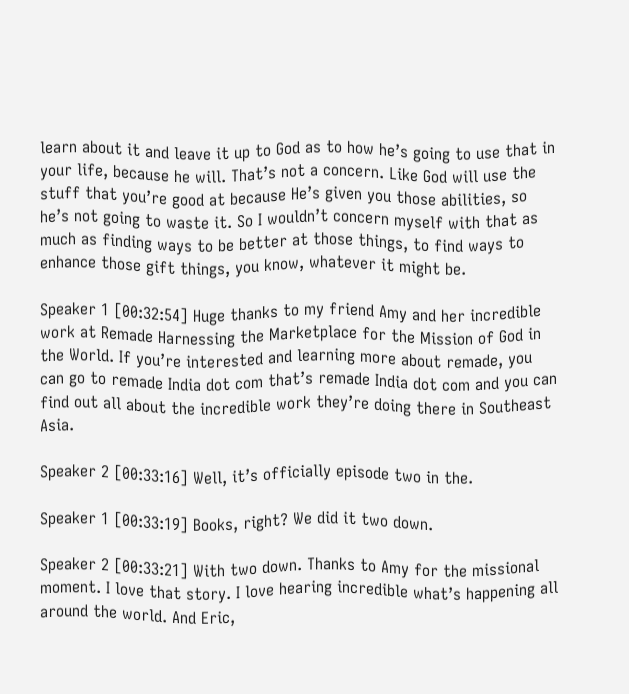learn about it and leave it up to God as to how he’s going to use that in your life, because he will. That’s not a concern. Like God will use the stuff that you’re good at because He’s given you those abilities, so he’s not going to waste it. So I wouldn’t concern myself with that as much as finding ways to be better at those things, to find ways to enhance those gift things, you know, whatever it might be.

Speaker 1 [00:32:54] Huge thanks to my friend Amy and her incredible work at Remade Harnessing the Marketplace for the Mission of God in the World. If you’re interested and learning more about remade, you can go to remade India dot com that’s remade India dot com and you can find out all about the incredible work they’re doing there in Southeast Asia.

Speaker 2 [00:33:16] Well, it’s officially episode two in the.

Speaker 1 [00:33:19] Books, right? We did it two down.

Speaker 2 [00:33:21] With two down. Thanks to Amy for the missional moment. I love that story. I love hearing incredible what’s happening all around the world. And Eric,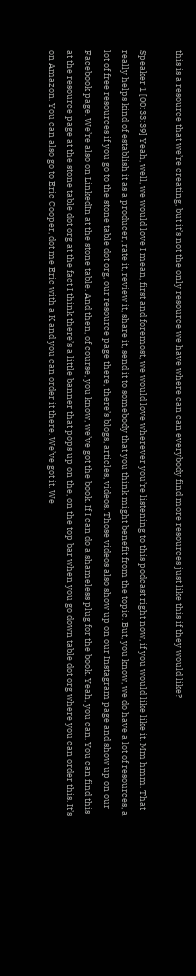this is a resource that we’re creating, but it’s not the only resource we have where can can everybody find more resources just like this if they would like?

Speaker 1 [00:33:39] Yeah, well, we would love I mean, first and foremost, we would love wherever you’re listening to this podcast right now, if you would like like it. Mm hmm. That really helps kind of establish it as a producer, rate it, review it, share it, send it to somebody that you think might benefit from the topic. But, you know, we do have a lot of resources, a lot of free resources if you go to the stone table dot org, our resource page there, there’s blogs, articles, videos. Those videos also show up on our Instagram page and show up on our Facebook page. We’re also on LinkedIn at the stone table. And then, of course, you know, we’ve got the book. If I can do a shameless plug for the book. Yeah, you can. You can find this at the resource page at the stone table dot org at the fact I think there’s a little banner that pops up on the, on the top bar when you go down table dot org where you can order this. It’s on Amazon. You can also go to Eric Cooper, dot me Eric with a K and you can order it there. We’ve got it. We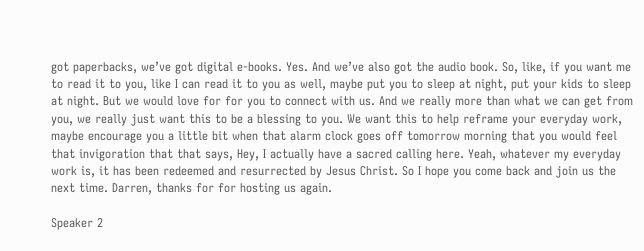got paperbacks, we’ve got digital e-books. Yes. And we’ve also got the audio book. So, like, if you want me to read it to you, like I can read it to you as well, maybe put you to sleep at night, put your kids to sleep at night. But we would love for for you to connect with us. And we really more than what we can get from you, we really just want this to be a blessing to you. We want this to help reframe your everyday work, maybe encourage you a little bit when that alarm clock goes off tomorrow morning that you would feel that invigoration that that says, Hey, I actually have a sacred calling here. Yeah, whatever my everyday work is, it has been redeemed and resurrected by Jesus Christ. So I hope you come back and join us the next time. Darren, thanks for for hosting us again.

Speaker 2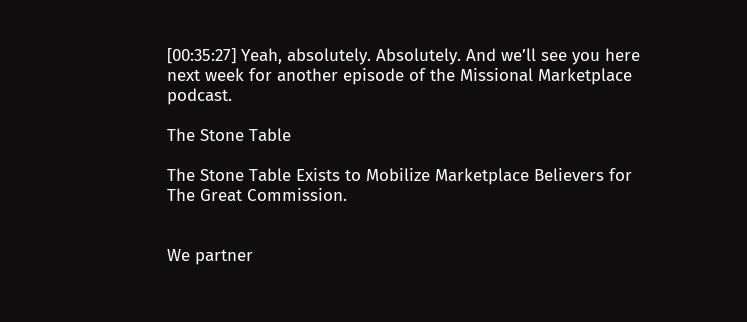[00:35:27] Yeah, absolutely. Absolutely. And we’ll see you here next week for another episode of the Missional Marketplace podcast.

The Stone Table

The Stone Table Exists to Mobilize Marketplace Believers for The Great Commission.


We partner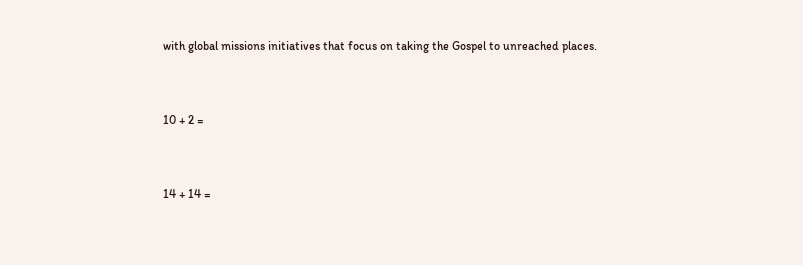with global missions initiatives that focus on taking the Gospel to unreached places.


10 + 2 =


14 + 14 =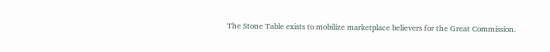The Stone Table exists to mobilize marketplace believers for the Great Commission.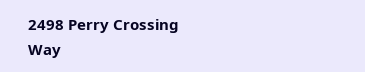2498 Perry Crossing Way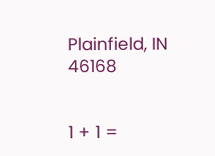Plainfield, IN 46168


1 + 1 =